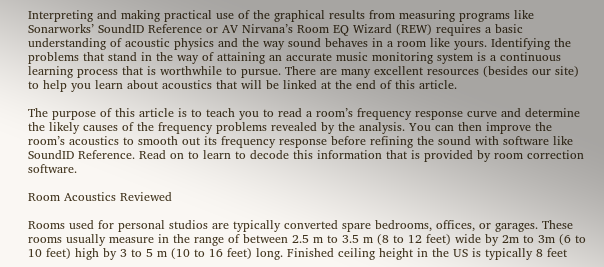Interpreting and making practical use of the graphical results from measuring programs like Sonarworks’ SoundID Reference or AV Nirvana’s Room EQ Wizard (REW) requires a basic understanding of acoustic physics and the way sound behaves in a room like yours. Identifying the problems that stand in the way of attaining an accurate music monitoring system is a continuous learning process that is worthwhile to pursue. There are many excellent resources (besides our site) to help you learn about acoustics that will be linked at the end of this article.

The purpose of this article is to teach you to read a room’s frequency response curve and determine the likely causes of the frequency problems revealed by the analysis. You can then improve the room’s acoustics to smooth out its frequency response before refining the sound with software like SoundID Reference. Read on to learn to decode this information that is provided by room correction software.

Room Acoustics Reviewed

Rooms used for personal studios are typically converted spare bedrooms, offices, or garages. These rooms usually measure in the range of between 2.5 m to 3.5 m (8 to 12 feet) wide by 2m to 3m (6 to 10 feet) high by 3 to 5 m (10 to 16 feet) long. Finished ceiling height in the US is typically 8 feet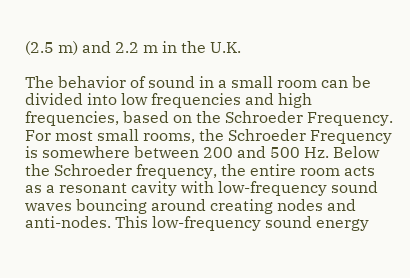(2.5 m) and 2.2 m in the U.K.

The behavior of sound in a small room can be divided into low frequencies and high frequencies, based on the Schroeder Frequency. For most small rooms, the Schroeder Frequency is somewhere between 200 and 500 Hz. Below the Schroeder frequency, the entire room acts as a resonant cavity with low-frequency sound waves bouncing around creating nodes and anti-nodes. This low-frequency sound energy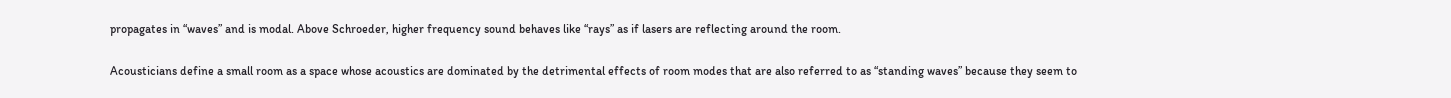propagates in “waves” and is modal. Above Schroeder, higher frequency sound behaves like “rays” as if lasers are reflecting around the room.

Acousticians define a small room as a space whose acoustics are dominated by the detrimental effects of room modes that are also referred to as “standing waves” because they seem to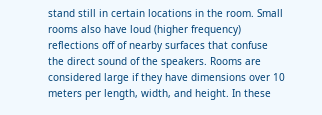stand still in certain locations in the room. Small rooms also have loud (higher frequency) reflections off of nearby surfaces that confuse the direct sound of the speakers. Rooms are considered large if they have dimensions over 10 meters per length, width, and height. In these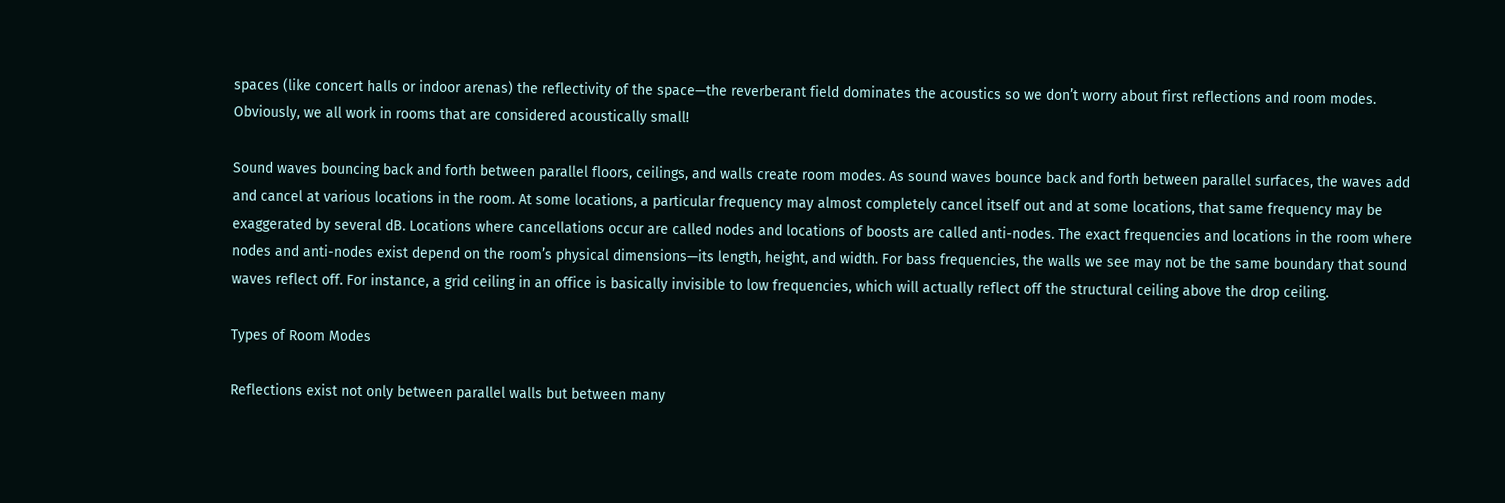spaces (like concert halls or indoor arenas) the reflectivity of the space—the reverberant field dominates the acoustics so we don’t worry about first reflections and room modes. Obviously, we all work in rooms that are considered acoustically small!

Sound waves bouncing back and forth between parallel floors, ceilings, and walls create room modes. As sound waves bounce back and forth between parallel surfaces, the waves add and cancel at various locations in the room. At some locations, a particular frequency may almost completely cancel itself out and at some locations, that same frequency may be exaggerated by several dB. Locations where cancellations occur are called nodes and locations of boosts are called anti-nodes. The exact frequencies and locations in the room where nodes and anti-nodes exist depend on the room’s physical dimensions—its length, height, and width. For bass frequencies, the walls we see may not be the same boundary that sound waves reflect off. For instance, a grid ceiling in an office is basically invisible to low frequencies, which will actually reflect off the structural ceiling above the drop ceiling.

Types of Room Modes

Reflections exist not only between parallel walls but between many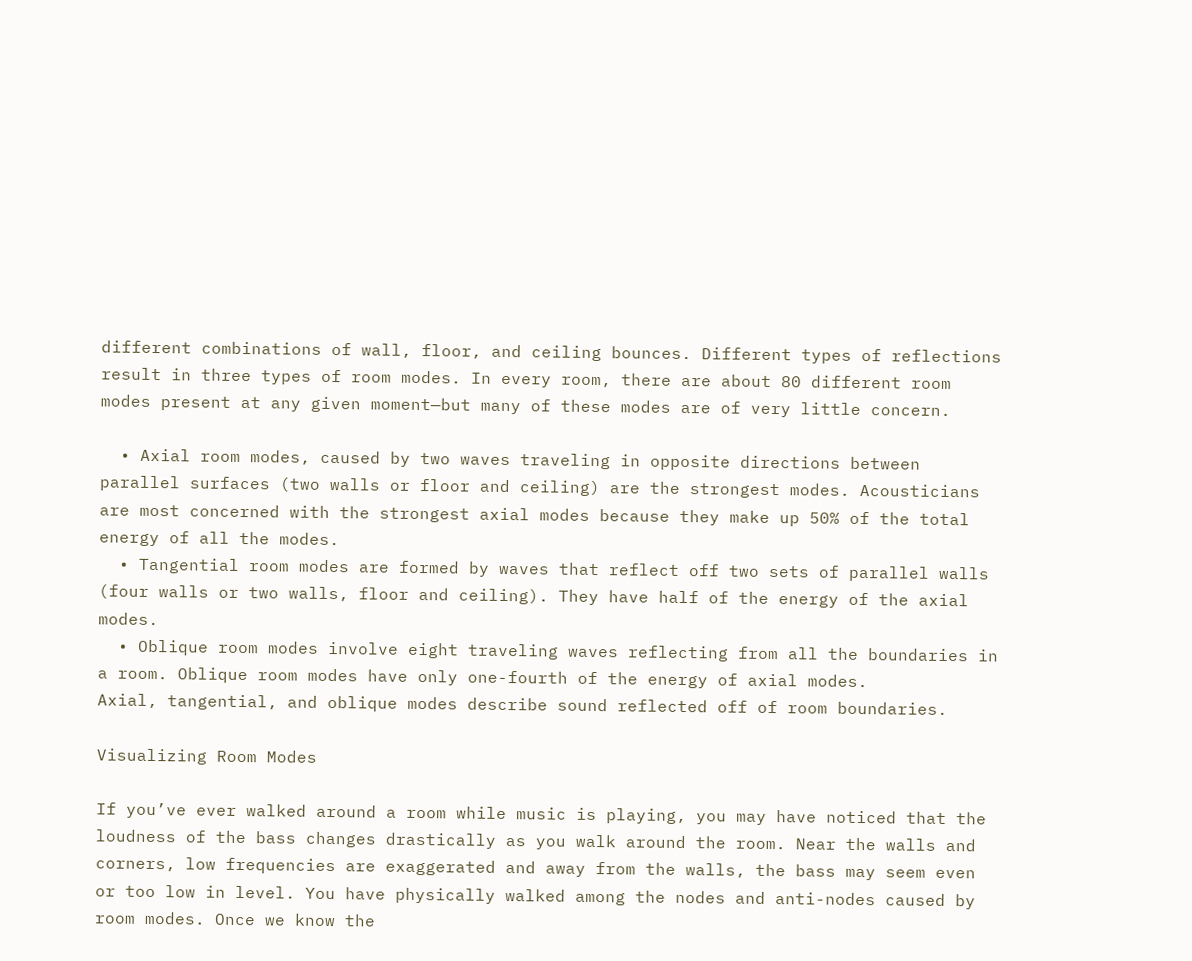different combinations of wall, floor, and ceiling bounces. Different types of reflections result in three types of room modes. In every room, there are about 80 different room modes present at any given moment—but many of these modes are of very little concern.

  • Axial room modes, caused by two waves traveling in opposite directions between parallel surfaces (two walls or floor and ceiling) are the strongest modes. Acousticians are most concerned with the strongest axial modes because they make up 50% of the total energy of all the modes.
  • Tangential room modes are formed by waves that reflect off two sets of parallel walls (four walls or two walls, floor and ceiling). They have half of the energy of the axial modes.
  • Oblique room modes involve eight traveling waves reflecting from all the boundaries in a room. Oblique room modes have only one-fourth of the energy of axial modes.
Axial, tangential, and oblique modes describe sound reflected off of room boundaries.

Visualizing Room Modes

If you’ve ever walked around a room while music is playing, you may have noticed that the loudness of the bass changes drastically as you walk around the room. Near the walls and corners, low frequencies are exaggerated and away from the walls, the bass may seem even or too low in level. You have physically walked among the nodes and anti-nodes caused by room modes. Once we know the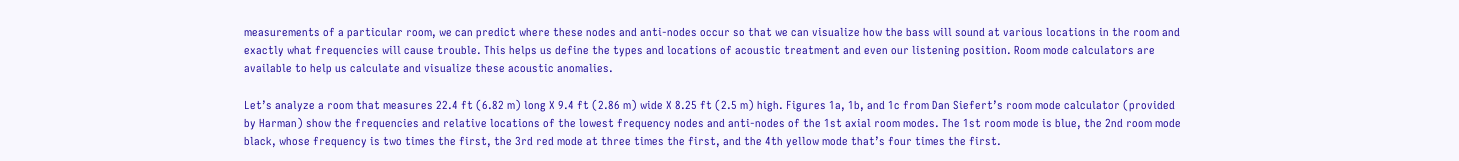measurements of a particular room, we can predict where these nodes and anti-nodes occur so that we can visualize how the bass will sound at various locations in the room and exactly what frequencies will cause trouble. This helps us define the types and locations of acoustic treatment and even our listening position. Room mode calculators are available to help us calculate and visualize these acoustic anomalies.

Let’s analyze a room that measures 22.4 ft (6.82 m) long X 9.4 ft (2.86 m) wide X 8.25 ft (2.5 m) high. Figures 1a, 1b, and 1c from Dan Siefert’s room mode calculator (provided by Harman) show the frequencies and relative locations of the lowest frequency nodes and anti-nodes of the 1st axial room modes. The 1st room mode is blue, the 2nd room mode black, whose frequency is two times the first, the 3rd red mode at three times the first, and the 4th yellow mode that’s four times the first.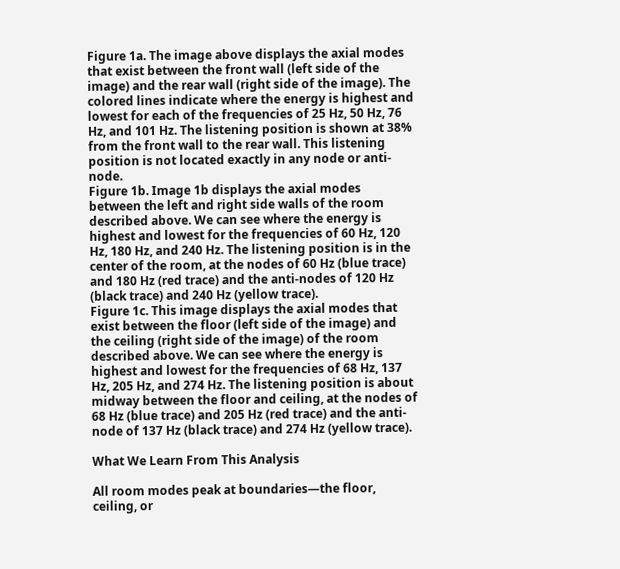Figure 1a. The image above displays the axial modes that exist between the front wall (left side of the image) and the rear wall (right side of the image). The colored lines indicate where the energy is highest and lowest for each of the frequencies of 25 Hz, 50 Hz, 76 Hz, and 101 Hz. The listening position is shown at 38% from the front wall to the rear wall. This listening position is not located exactly in any node or anti-node.
Figure 1b. Image 1b displays the axial modes between the left and right side walls of the room described above. We can see where the energy is highest and lowest for the frequencies of 60 Hz, 120 Hz, 180 Hz, and 240 Hz. The listening position is in the center of the room, at the nodes of 60 Hz (blue trace) and 180 Hz (red trace) and the anti-nodes of 120 Hz (black trace) and 240 Hz (yellow trace).
Figure 1c. This image displays the axial modes that exist between the floor (left side of the image) and the ceiling (right side of the image) of the room described above. We can see where the energy is highest and lowest for the frequencies of 68 Hz, 137 Hz, 205 Hz, and 274 Hz. The listening position is about midway between the floor and ceiling, at the nodes of 68 Hz (blue trace) and 205 Hz (red trace) and the anti-node of 137 Hz (black trace) and 274 Hz (yellow trace).

What We Learn From This Analysis

All room modes peak at boundaries—the floor, ceiling, or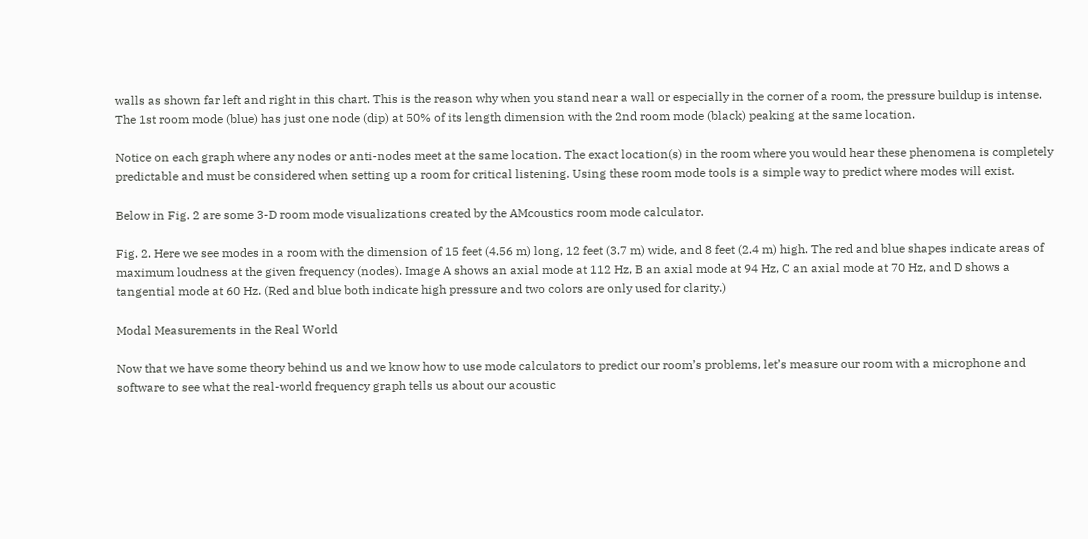walls as shown far left and right in this chart. This is the reason why when you stand near a wall or especially in the corner of a room, the pressure buildup is intense. The 1st room mode (blue) has just one node (dip) at 50% of its length dimension with the 2nd room mode (black) peaking at the same location.

Notice on each graph where any nodes or anti-nodes meet at the same location. The exact location(s) in the room where you would hear these phenomena is completely predictable and must be considered when setting up a room for critical listening. Using these room mode tools is a simple way to predict where modes will exist.

Below in Fig. 2 are some 3-D room mode visualizations created by the AMcoustics room mode calculator.

Fig. 2. Here we see modes in a room with the dimension of 15 feet (4.56 m) long, 12 feet (3.7 m) wide, and 8 feet (2.4 m) high. The red and blue shapes indicate areas of maximum loudness at the given frequency (nodes). Image A shows an axial mode at 112 Hz, B an axial mode at 94 Hz, C an axial mode at 70 Hz, and D shows a tangential mode at 60 Hz. (Red and blue both indicate high pressure and two colors are only used for clarity.)

Modal Measurements in the Real World

Now that we have some theory behind us and we know how to use mode calculators to predict our room’s problems, let’s measure our room with a microphone and software to see what the real-world frequency graph tells us about our acoustic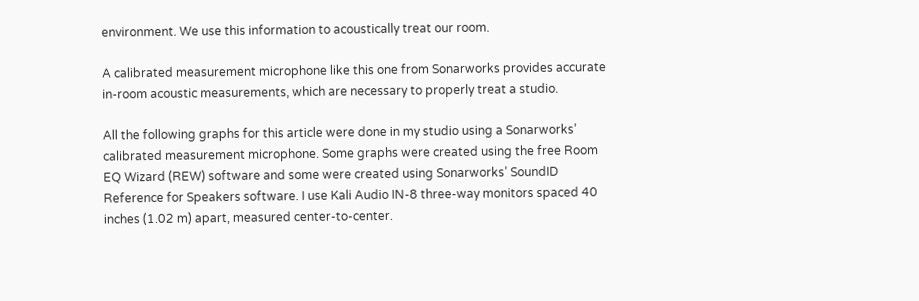environment. We use this information to acoustically treat our room.

A calibrated measurement microphone like this one from Sonarworks provides accurate in-room acoustic measurements, which are necessary to properly treat a studio.

All the following graphs for this article were done in my studio using a Sonarworks’ calibrated measurement microphone. Some graphs were created using the free Room EQ Wizard (REW) software and some were created using Sonarworks’ SoundID Reference for Speakers software. I use Kali Audio IN-8 three-way monitors spaced 40 inches (1.02 m) apart, measured center-to-center.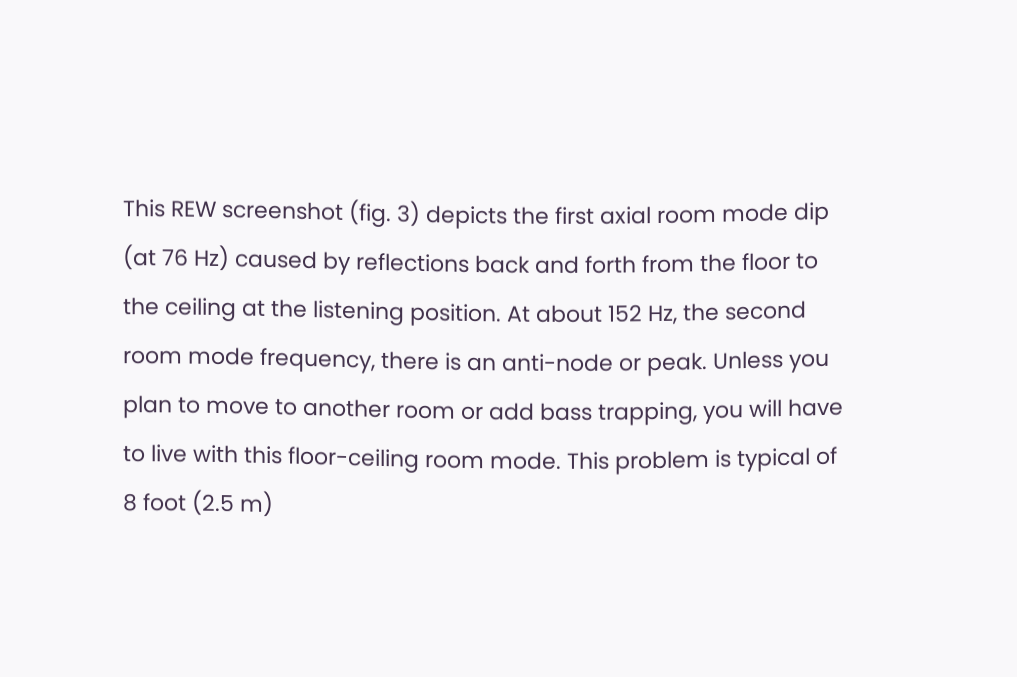This REW screenshot (fig. 3) depicts the first axial room mode dip (at 76 Hz) caused by reflections back and forth from the floor to the ceiling at the listening position. At about 152 Hz, the second room mode frequency, there is an anti-node or peak. Unless you plan to move to another room or add bass trapping, you will have to live with this floor-ceiling room mode. This problem is typical of 8 foot (2.5 m)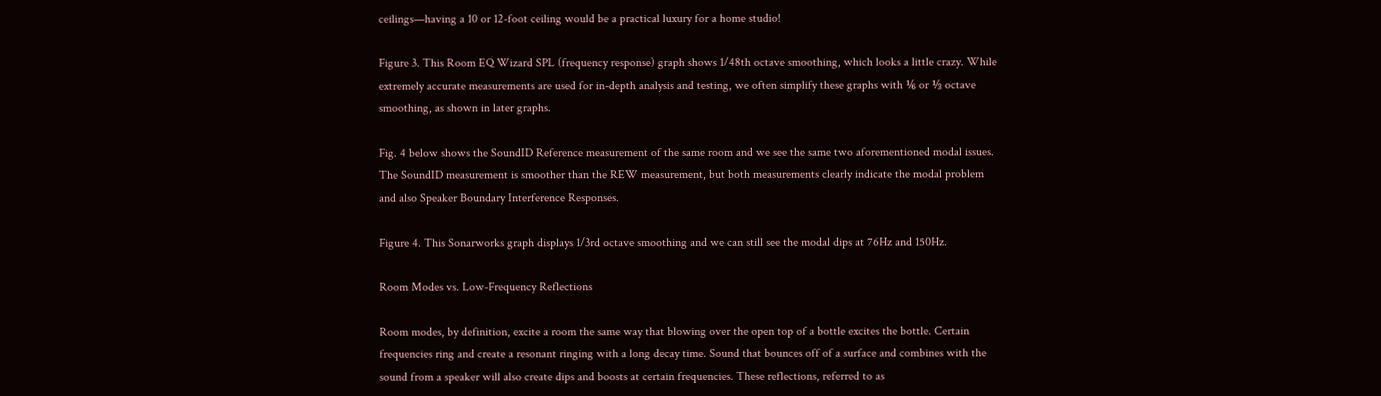ceilings—having a 10 or 12-foot ceiling would be a practical luxury for a home studio!

Figure 3. This Room EQ Wizard SPL (frequency response) graph shows 1/48th octave smoothing, which looks a little crazy. While extremely accurate measurements are used for in-depth analysis and testing, we often simplify these graphs with ⅙ or ⅓ octave smoothing, as shown in later graphs.

Fig. 4 below shows the SoundID Reference measurement of the same room and we see the same two aforementioned modal issues. The SoundID measurement is smoother than the REW measurement, but both measurements clearly indicate the modal problem and also Speaker Boundary Interference Responses.

Figure 4. This Sonarworks graph displays 1/3rd octave smoothing and we can still see the modal dips at 76Hz and 150Hz.

Room Modes vs. Low-Frequency Reflections

Room modes, by definition, excite a room the same way that blowing over the open top of a bottle excites the bottle. Certain frequencies ring and create a resonant ringing with a long decay time. Sound that bounces off of a surface and combines with the sound from a speaker will also create dips and boosts at certain frequencies. These reflections, referred to as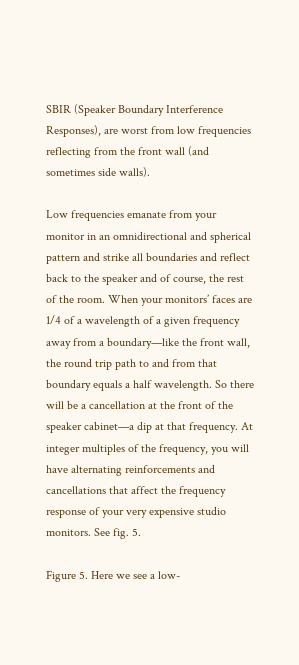SBIR (Speaker Boundary Interference Responses), are worst from low frequencies reflecting from the front wall (and sometimes side walls).

Low frequencies emanate from your monitor in an omnidirectional and spherical pattern and strike all boundaries and reflect back to the speaker and of course, the rest of the room. When your monitors’ faces are 1/4 of a wavelength of a given frequency away from a boundary—like the front wall, the round trip path to and from that boundary equals a half wavelength. So there will be a cancellation at the front of the speaker cabinet—a dip at that frequency. At integer multiples of the frequency, you will have alternating reinforcements and cancellations that affect the frequency response of your very expensive studio monitors. See fig. 5.

Figure 5. Here we see a low-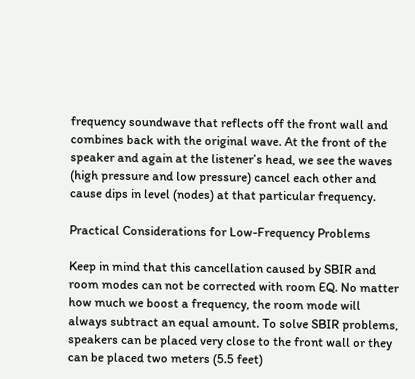frequency soundwave that reflects off the front wall and combines back with the original wave. At the front of the speaker and again at the listener’s head, we see the waves (high pressure and low pressure) cancel each other and cause dips in level (nodes) at that particular frequency.

Practical Considerations for Low-Frequency Problems

Keep in mind that this cancellation caused by SBIR and room modes can not be corrected with room EQ. No matter how much we boost a frequency, the room mode will always subtract an equal amount. To solve SBIR problems, speakers can be placed very close to the front wall or they can be placed two meters (5.5 feet)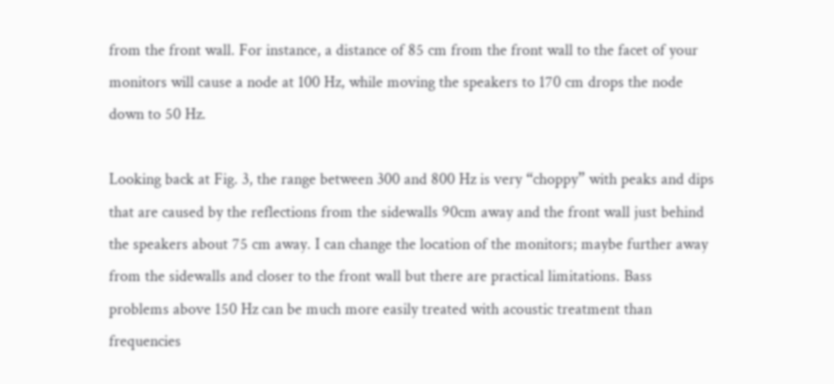from the front wall. For instance, a distance of 85 cm from the front wall to the facet of your monitors will cause a node at 100 Hz, while moving the speakers to 170 cm drops the node down to 50 Hz.

Looking back at Fig. 3, the range between 300 and 800 Hz is very “choppy” with peaks and dips that are caused by the reflections from the sidewalls 90cm away and the front wall just behind the speakers about 75 cm away. I can change the location of the monitors; maybe further away from the sidewalls and closer to the front wall but there are practical limitations. Bass problems above 150 Hz can be much more easily treated with acoustic treatment than frequencies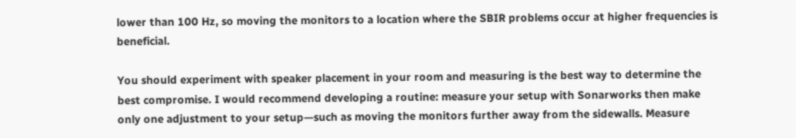lower than 100 Hz, so moving the monitors to a location where the SBIR problems occur at higher frequencies is beneficial.

You should experiment with speaker placement in your room and measuring is the best way to determine the best compromise. I would recommend developing a routine: measure your setup with Sonarworks then make only one adjustment to your setup—such as moving the monitors further away from the sidewalls. Measure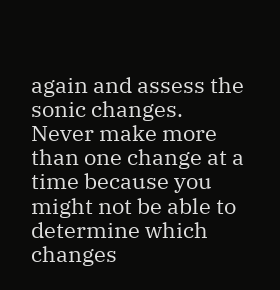again and assess the sonic changes. Never make more than one change at a time because you might not be able to determine which changes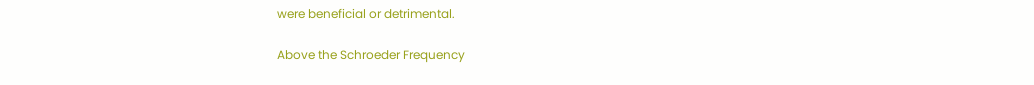were beneficial or detrimental.

Above the Schroeder Frequency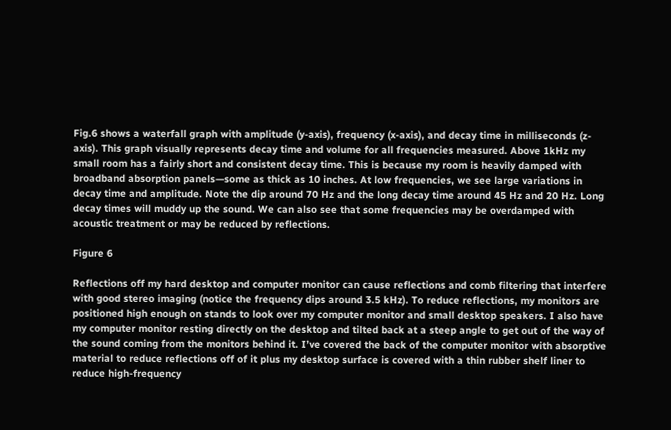Fig.6 shows a waterfall graph with amplitude (y-axis), frequency (x-axis), and decay time in milliseconds (z-axis). This graph visually represents decay time and volume for all frequencies measured. Above 1kHz my small room has a fairly short and consistent decay time. This is because my room is heavily damped with broadband absorption panels—some as thick as 10 inches. At low frequencies, we see large variations in decay time and amplitude. Note the dip around 70 Hz and the long decay time around 45 Hz and 20 Hz. Long decay times will muddy up the sound. We can also see that some frequencies may be overdamped with acoustic treatment or may be reduced by reflections.

Figure 6

Reflections off my hard desktop and computer monitor can cause reflections and comb filtering that interfere with good stereo imaging (notice the frequency dips around 3.5 kHz). To reduce reflections, my monitors are positioned high enough on stands to look over my computer monitor and small desktop speakers. I also have my computer monitor resting directly on the desktop and tilted back at a steep angle to get out of the way of the sound coming from the monitors behind it. I’ve covered the back of the computer monitor with absorptive material to reduce reflections off of it plus my desktop surface is covered with a thin rubber shelf liner to reduce high-frequency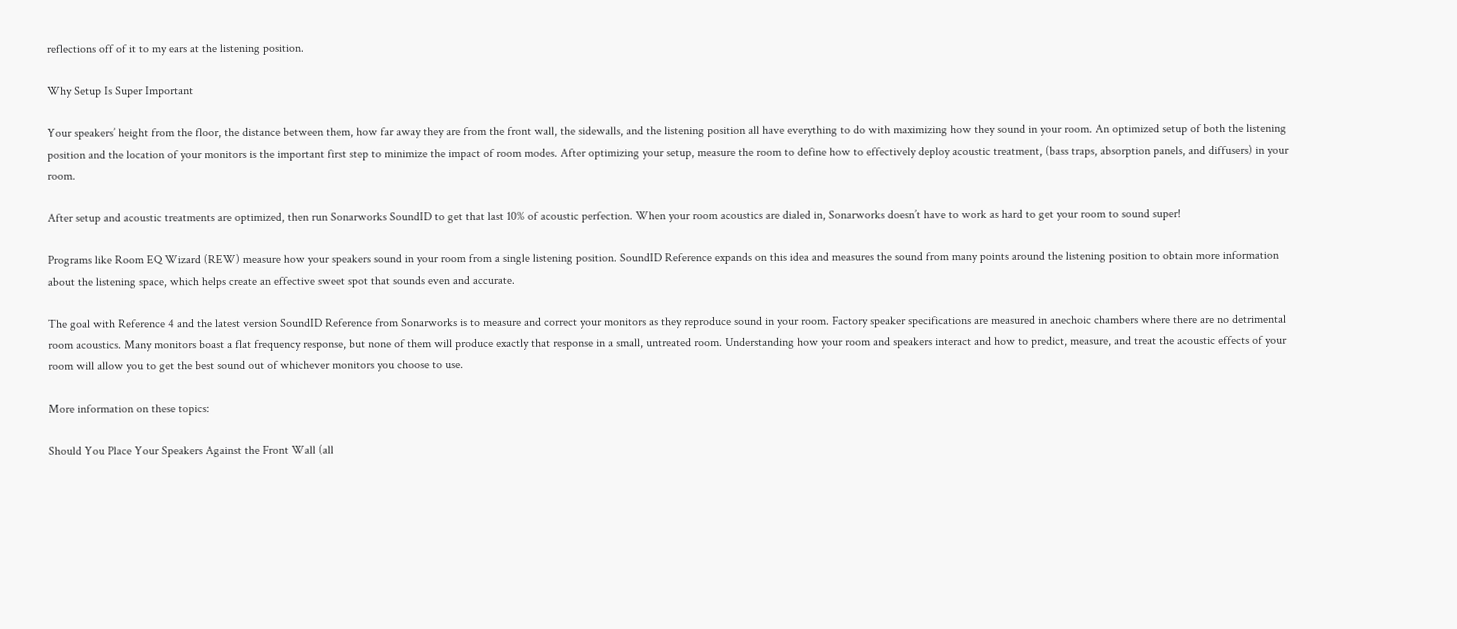reflections off of it to my ears at the listening position.

Why Setup Is Super Important

Your speakers’ height from the floor, the distance between them, how far away they are from the front wall, the sidewalls, and the listening position all have everything to do with maximizing how they sound in your room. An optimized setup of both the listening position and the location of your monitors is the important first step to minimize the impact of room modes. After optimizing your setup, measure the room to define how to effectively deploy acoustic treatment, (bass traps, absorption panels, and diffusers) in your room.

After setup and acoustic treatments are optimized, then run Sonarworks SoundID to get that last 10% of acoustic perfection. When your room acoustics are dialed in, Sonarworks doesn’t have to work as hard to get your room to sound super!

Programs like Room EQ Wizard (REW) measure how your speakers sound in your room from a single listening position. SoundID Reference expands on this idea and measures the sound from many points around the listening position to obtain more information about the listening space, which helps create an effective sweet spot that sounds even and accurate.

The goal with Reference 4 and the latest version SoundID Reference from Sonarworks is to measure and correct your monitors as they reproduce sound in your room. Factory speaker specifications are measured in anechoic chambers where there are no detrimental room acoustics. Many monitors boast a flat frequency response, but none of them will produce exactly that response in a small, untreated room. Understanding how your room and speakers interact and how to predict, measure, and treat the acoustic effects of your room will allow you to get the best sound out of whichever monitors you choose to use.

More information on these topics:

Should You Place Your Speakers Against the Front Wall (all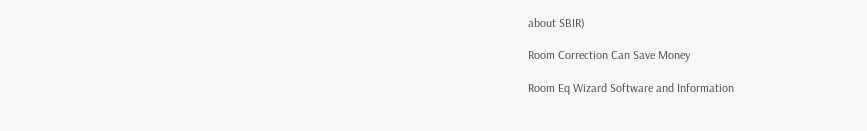about SBIR)

Room Correction Can Save Money

Room Eq Wizard Software and Information